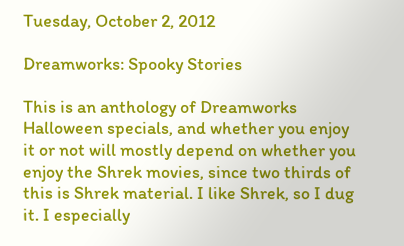Tuesday, October 2, 2012

Dreamworks: Spooky Stories

This is an anthology of Dreamworks Halloween specials, and whether you enjoy it or not will mostly depend on whether you enjoy the Shrek movies, since two thirds of this is Shrek material. I like Shrek, so I dug it. I especially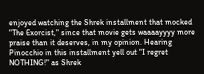enjoyed watching the Shrek installment that mocked "The Exorcist," since that movie gets waaaayyyy more praise than it deserves, in my opinion. Hearing Pinocchio in this installment yell out "I regret NOTHING!" as Shrek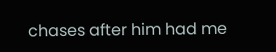chases after him had me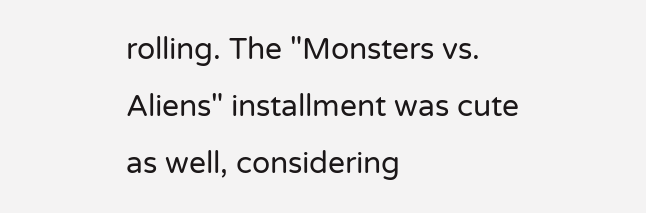rolling. The "Monsters vs. Aliens" installment was cute as well, considering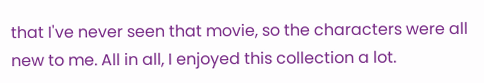that I've never seen that movie, so the characters were all new to me. All in all, I enjoyed this collection a lot.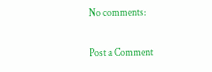No comments:

Post a Comment